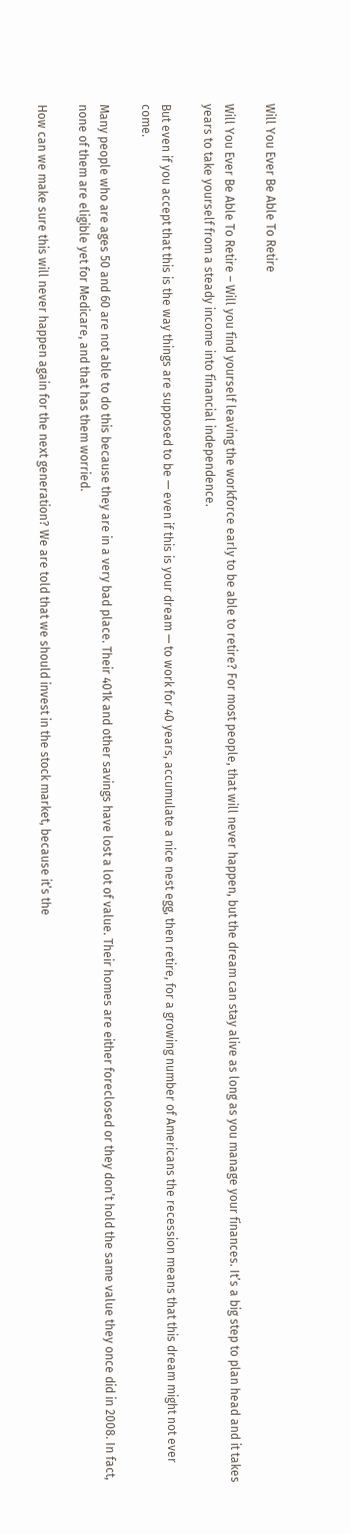Will You Ever Be Able To Retire

Will You Ever Be Able To Retire – Will you find yourself leaving the workforce early to be able to retire? For most people, that will never happen, but the dream can stay alive as long as you manage your finances. It’s a big step to plan head and it takes years to take yourself from a steady income into financial independence.

But even if you accept that this is the way things are supposed to be — even if this is your dream — to work for 40 years, accumulate a nice nest egg, then retire, for a growing number of Americans the recession means that this dream might not ever come.

Many people who are ages 50 and 60 are not able to do this because they are in a very bad place. Their 401k and other savings have lost a lot of value. Their homes are either foreclosed or they don’t hold the same value they once did in 2008. In fact, none of them are eligible yet for Medicare, and that has them worried.

How can we make sure this will never happen again for the next generation? We are told that we should invest in the stock market, because it’s the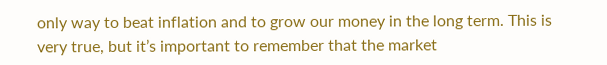only way to beat inflation and to grow our money in the long term. This is very true, but it’s important to remember that the market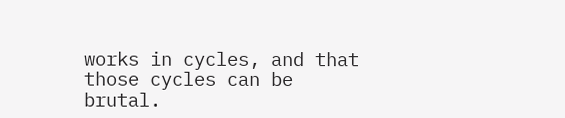works in cycles, and that those cycles can be brutal.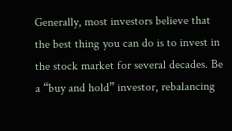Generally, most investors believe that the best thing you can do is to invest in the stock market for several decades. Be a “buy and hold” investor, rebalancing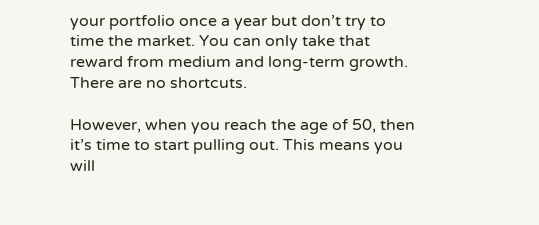your portfolio once a year but don’t try to time the market. You can only take that reward from medium and long-term growth. There are no shortcuts.

However, when you reach the age of 50, then it’s time to start pulling out. This means you will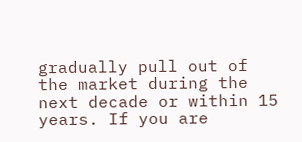gradually pull out of the market during the next decade or within 15 years. If you are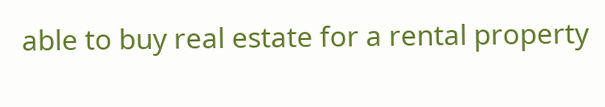able to buy real estate for a rental property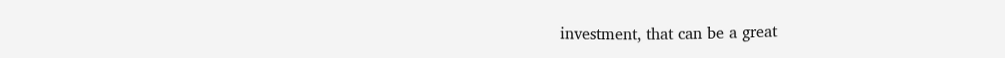investment, that can be a great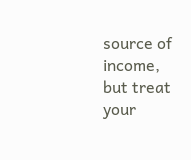source of income, but treat your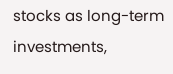stocks as long-term investments,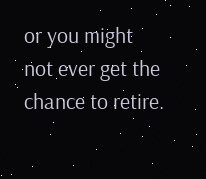or you might not ever get the chance to retire.